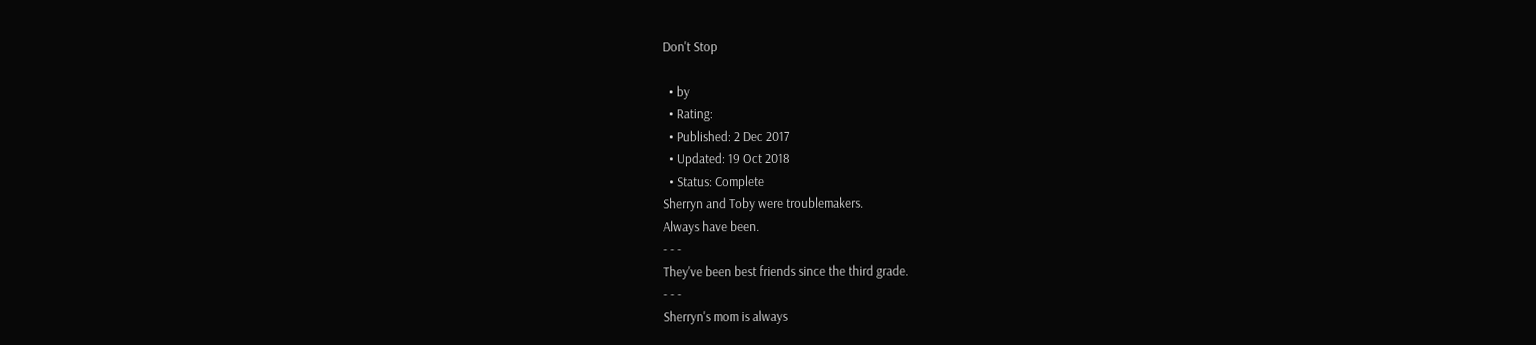Don't Stop

  • by
  • Rating:
  • Published: 2 Dec 2017
  • Updated: 19 Oct 2018
  • Status: Complete
Sherryn and Toby were troublemakers.
Always have been.
- - -
They've been best friends since the third grade.
- - -
Sherryn's mom is always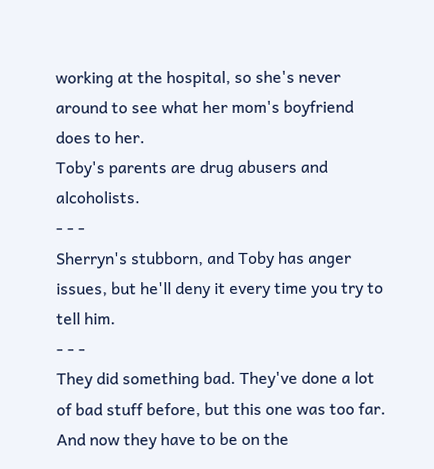working at the hospital, so she's never around to see what her mom's boyfriend does to her.
Toby's parents are drug abusers and alcoholists.
- - -
Sherryn's stubborn, and Toby has anger issues, but he'll deny it every time you try to tell him.
- - -
They did something bad. They've done a lot of bad stuff before, but this one was too far.
And now they have to be on the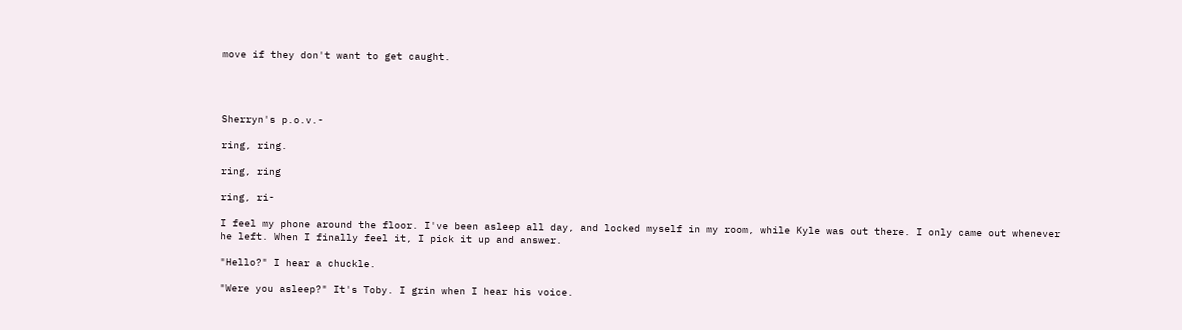move if they don't want to get caught.




Sherryn's p.o.v.-

ring, ring.

ring, ring

ring, ri-

I feel my phone around the floor. I've been asleep all day, and locked myself in my room, while Kyle was out there. I only came out whenever he left. When I finally feel it, I pick it up and answer.

"Hello?" I hear a chuckle.

"Were you asleep?" It's Toby. I grin when I hear his voice.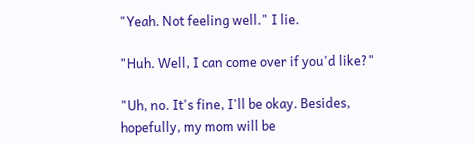"Yeah. Not feeling well." I lie.

"Huh. Well, I can come over if you'd like?"

"Uh, no. It's fine, I'll be okay. Besides, hopefully, my mom will be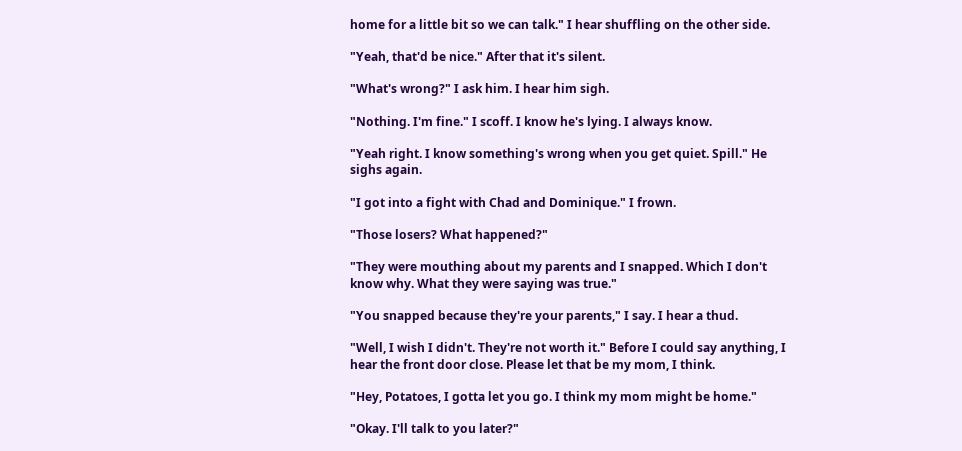home for a little bit so we can talk." I hear shuffling on the other side.

"Yeah, that'd be nice." After that it's silent.

"What's wrong?" I ask him. I hear him sigh.

"Nothing. I'm fine." I scoff. I know he's lying. I always know.

"Yeah right. I know something's wrong when you get quiet. Spill." He sighs again.

"I got into a fight with Chad and Dominique." I frown.

"Those losers? What happened?"

"They were mouthing about my parents and I snapped. Which I don't know why. What they were saying was true."

"You snapped because they're your parents," I say. I hear a thud.

"Well, I wish I didn't. They're not worth it." Before I could say anything, I hear the front door close. Please let that be my mom, I think.

"Hey, Potatoes, I gotta let you go. I think my mom might be home."

"Okay. I'll talk to you later?"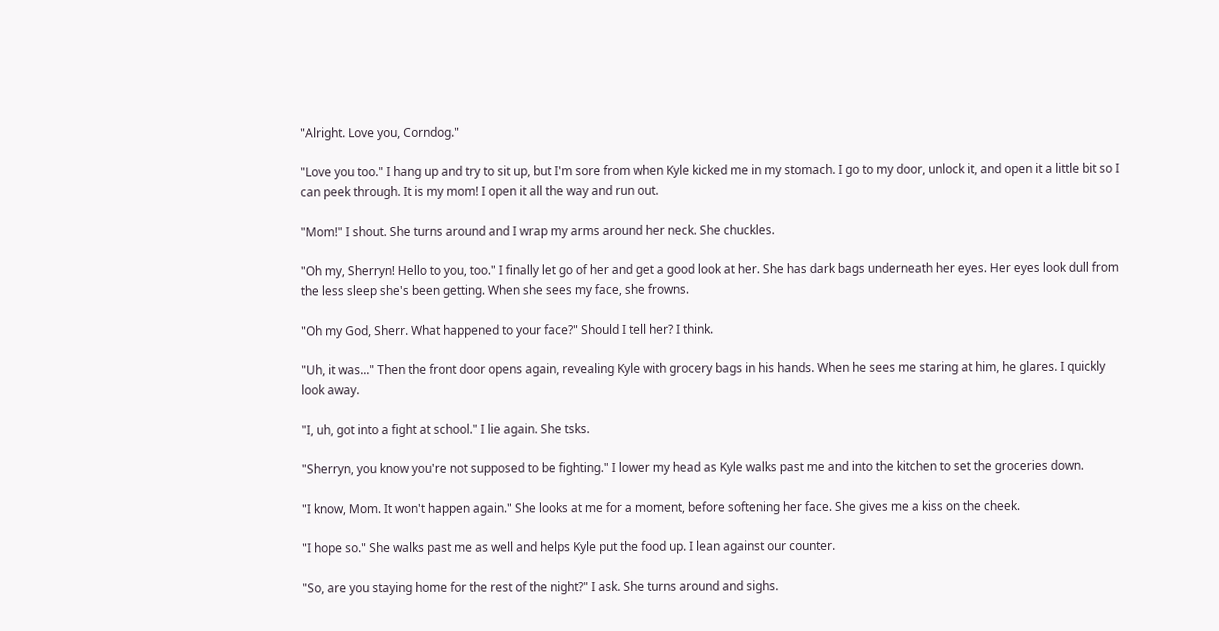"Alright. Love you, Corndog."

"Love you too." I hang up and try to sit up, but I'm sore from when Kyle kicked me in my stomach. I go to my door, unlock it, and open it a little bit so I can peek through. It is my mom! I open it all the way and run out.

"Mom!" I shout. She turns around and I wrap my arms around her neck. She chuckles.

"Oh my, Sherryn! Hello to you, too." I finally let go of her and get a good look at her. She has dark bags underneath her eyes. Her eyes look dull from the less sleep she's been getting. When she sees my face, she frowns.

"Oh my God, Sherr. What happened to your face?" Should I tell her? I think.

"Uh, it was..." Then the front door opens again, revealing Kyle with grocery bags in his hands. When he sees me staring at him, he glares. I quickly look away.

"I, uh, got into a fight at school." I lie again. She tsks.

"Sherryn, you know you're not supposed to be fighting." I lower my head as Kyle walks past me and into the kitchen to set the groceries down.

"I know, Mom. It won't happen again." She looks at me for a moment, before softening her face. She gives me a kiss on the cheek.

"I hope so." She walks past me as well and helps Kyle put the food up. I lean against our counter.

"So, are you staying home for the rest of the night?" I ask. She turns around and sighs.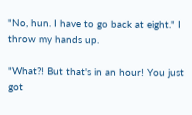"No, hun. I have to go back at eight." I throw my hands up.

"What?! But that's in an hour! You just got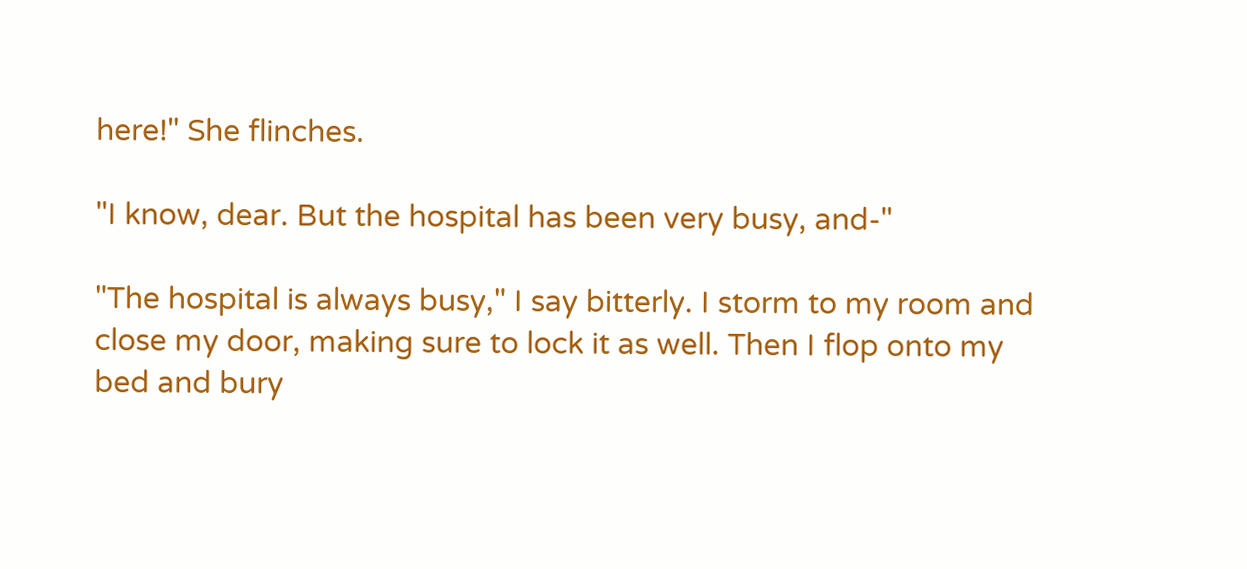here!" She flinches.

"I know, dear. But the hospital has been very busy, and-"

"The hospital is always busy," I say bitterly. I storm to my room and close my door, making sure to lock it as well. Then I flop onto my bed and bury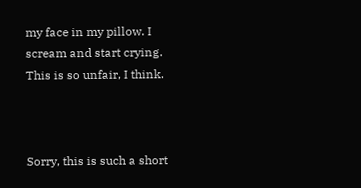my face in my pillow. I scream and start crying. This is so unfair, I think.



Sorry, this is such a short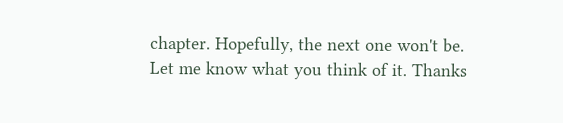chapter. Hopefully, the next one won't be. Let me know what you think of it. Thanks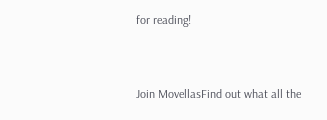for reading!


Join MovellasFind out what all the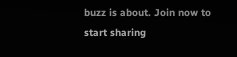buzz is about. Join now to start sharing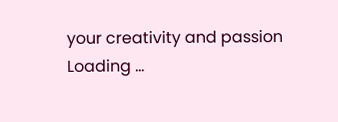your creativity and passion
Loading ...